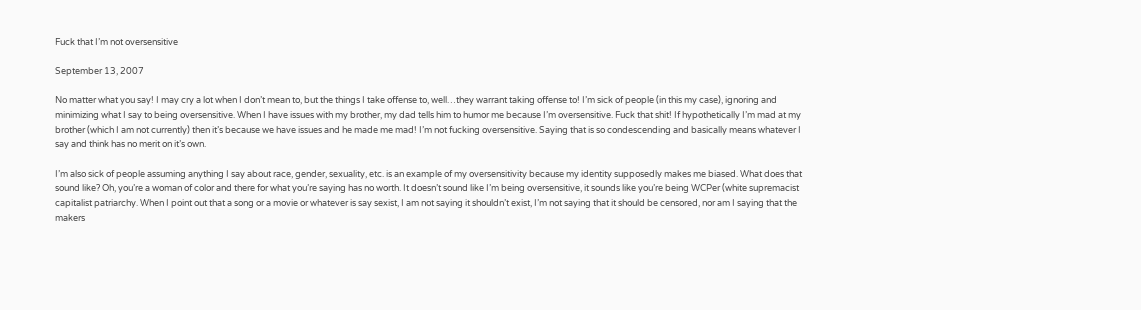Fuck that I’m not oversensitive

September 13, 2007

No matter what you say! I may cry a lot when I don’t mean to, but the things I take offense to, well…they warrant taking offense to! I’m sick of people (in this my case), ignoring and minimizing what I say to being oversensitive. When I have issues with my brother, my dad tells him to humor me because I’m oversensitive. Fuck that shit! If hypothetically I’m mad at my brother (which I am not currently) then it’s because we have issues and he made me mad! I’m not fucking oversensitive. Saying that is so condescending and basically means whatever I say and think has no merit on it’s own.

I’m also sick of people assuming anything I say about race, gender, sexuality, etc. is an example of my oversensitivity because my identity supposedly makes me biased. What does that sound like? Oh, you’re a woman of color and there for what you’re saying has no worth. It doesn’t sound like I’m being oversensitive, it sounds like you’re being WCPer (white supremacist capitalist patriarchy. When I point out that a song or a movie or whatever is say sexist, I am not saying it shouldn’t exist, I’m not saying that it should be censored, nor am I saying that the makers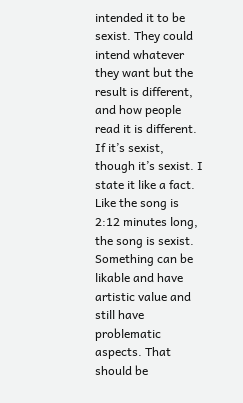intended it to be sexist. They could intend whatever they want but the result is different, and how people read it is different. If it’s sexist, though it’s sexist. I state it like a fact. Like the song is 2:12 minutes long, the song is sexist. Something can be likable and have artistic value and still have problematic aspects. That should be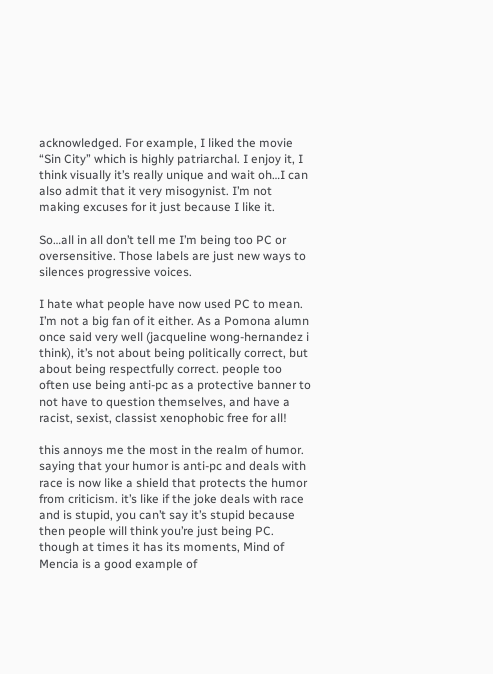acknowledged. For example, I liked the movie “Sin City” which is highly patriarchal. I enjoy it, I think visually it’s really unique and wait oh…I can also admit that it very misogynist. I’m not making excuses for it just because I like it.

So…all in all don’t tell me I’m being too PC or oversensitive. Those labels are just new ways to silences progressive voices.

I hate what people have now used PC to mean. I’m not a big fan of it either. As a Pomona alumn once said very well (jacqueline wong-hernandez i think), it’s not about being politically correct, but about being respectfully correct. people too often use being anti-pc as a protective banner to not have to question themselves, and have a racist, sexist, classist xenophobic free for all!

this annoys me the most in the realm of humor. saying that your humor is anti-pc and deals with race is now like a shield that protects the humor from criticism. it’s like if the joke deals with race and is stupid, you can’t say it’s stupid because then people will think you’re just being PC. though at times it has its moments, Mind of Mencia is a good example of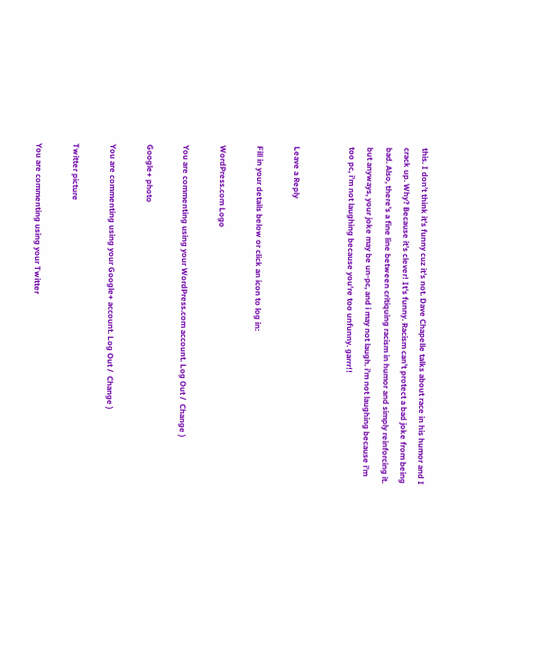this. I don’t think it’s funny cuz it’s not. Dave Chapelle talks about race in his humor and I crack up. Why? Because it’s clever! It’s funny. Racism can’t protect a bad joke from being bad. Also, there’s a fine line between critiquing racism in humor and simply reinforcing it. but anyways, your joke may be un-pc, and i may not laugh. i’m not laughing because i’m too pc, i’m not laughing because you’re too unfunny. garrr!!


Leave a Reply

Fill in your details below or click an icon to log in:

WordPress.com Logo

You are commenting using your WordPress.com account. Log Out /  Change )

Google+ photo

You are commenting using your Google+ account. Log Out /  Change )

Twitter picture

You are commenting using your Twitter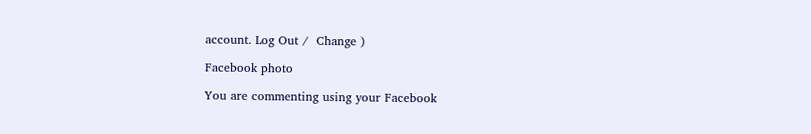account. Log Out /  Change )

Facebook photo

You are commenting using your Facebook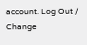account. Log Out /  Change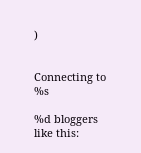)


Connecting to %s

%d bloggers like this: